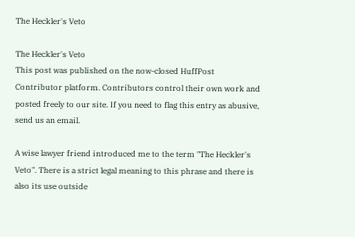The Heckler's Veto

The Heckler's Veto
This post was published on the now-closed HuffPost Contributor platform. Contributors control their own work and posted freely to our site. If you need to flag this entry as abusive, send us an email.

A wise lawyer friend introduced me to the term "The Heckler's Veto". There is a strict legal meaning to this phrase and there is also its use outside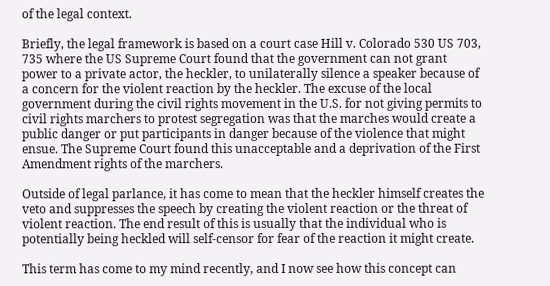of the legal context.

Briefly, the legal framework is based on a court case Hill v. Colorado 530 US 703, 735 where the US Supreme Court found that the government can not grant power to a private actor, the heckler, to unilaterally silence a speaker because of a concern for the violent reaction by the heckler. The excuse of the local government during the civil rights movement in the U.S. for not giving permits to civil rights marchers to protest segregation was that the marches would create a public danger or put participants in danger because of the violence that might ensue. The Supreme Court found this unacceptable and a deprivation of the First Amendment rights of the marchers.

Outside of legal parlance, it has come to mean that the heckler himself creates the veto and suppresses the speech by creating the violent reaction or the threat of violent reaction. The end result of this is usually that the individual who is potentially being heckled will self-censor for fear of the reaction it might create.

This term has come to my mind recently, and I now see how this concept can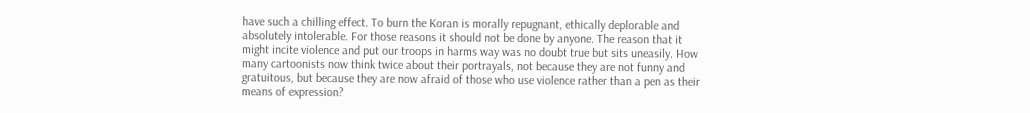have such a chilling effect. To burn the Koran is morally repugnant, ethically deplorable and absolutely intolerable. For those reasons it should not be done by anyone. The reason that it might incite violence and put our troops in harms way was no doubt true but sits uneasily. How many cartoonists now think twice about their portrayals, not because they are not funny and gratuitous, but because they are now afraid of those who use violence rather than a pen as their means of expression?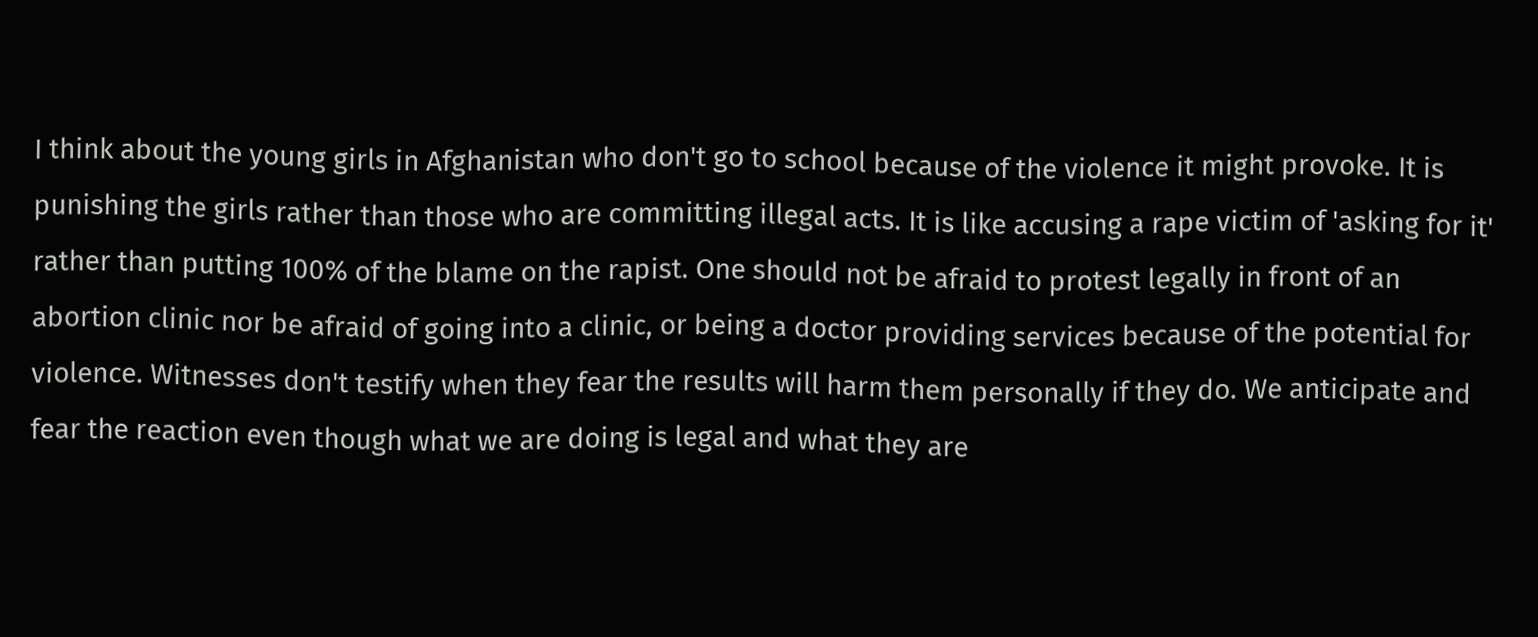I think about the young girls in Afghanistan who don't go to school because of the violence it might provoke. It is punishing the girls rather than those who are committing illegal acts. It is like accusing a rape victim of 'asking for it' rather than putting 100% of the blame on the rapist. One should not be afraid to protest legally in front of an abortion clinic nor be afraid of going into a clinic, or being a doctor providing services because of the potential for violence. Witnesses don't testify when they fear the results will harm them personally if they do. We anticipate and fear the reaction even though what we are doing is legal and what they are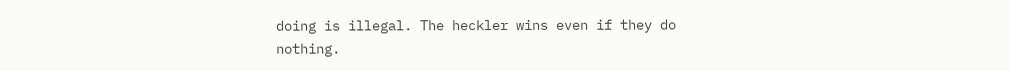doing is illegal. The heckler wins even if they do nothing.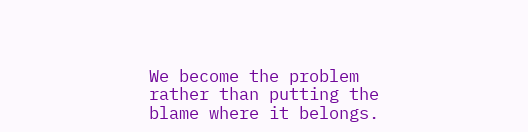We become the problem rather than putting the blame where it belongs.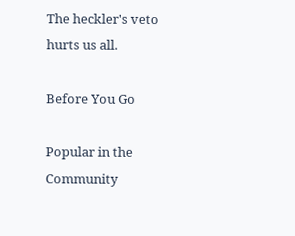The heckler's veto hurts us all.

Before You Go

Popular in the Community